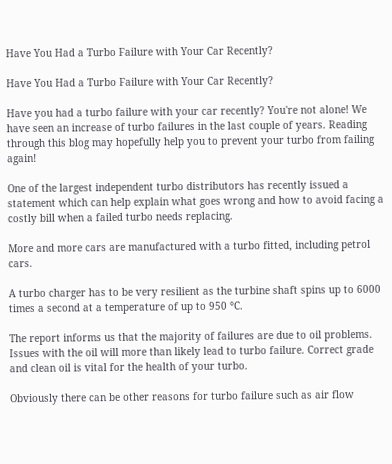Have You Had a Turbo Failure with Your Car Recently?

Have You Had a Turbo Failure with Your Car Recently?

Have you had a turbo failure with your car recently? You're not alone! We have seen an increase of turbo failures in the last couple of years. Reading through this blog may hopefully help you to prevent your turbo from failing again!

One of the largest independent turbo distributors has recently issued a statement which can help explain what goes wrong and how to avoid facing a costly bill when a failed turbo needs replacing.

More and more cars are manufactured with a turbo fitted, including petrol cars.

A turbo charger has to be very resilient as the turbine shaft spins up to 6000 times a second at a temperature of up to 950 °C.

The report informs us that the majority of failures are due to oil problems. Issues with the oil will more than likely lead to turbo failure. Correct grade and clean oil is vital for the health of your turbo.

Obviously there can be other reasons for turbo failure such as air flow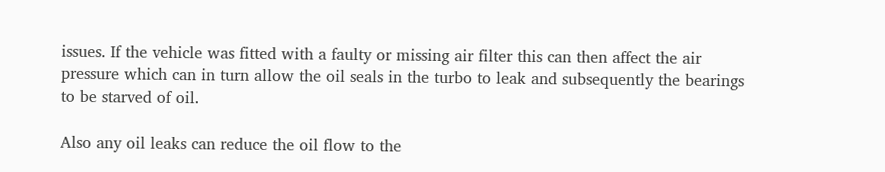issues. If the vehicle was fitted with a faulty or missing air filter this can then affect the air pressure which can in turn allow the oil seals in the turbo to leak and subsequently the bearings to be starved of oil.

Also any oil leaks can reduce the oil flow to the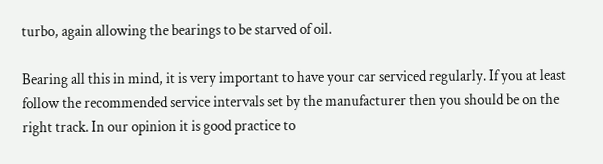turbo, again allowing the bearings to be starved of oil.

Bearing all this in mind, it is very important to have your car serviced regularly. If you at least follow the recommended service intervals set by the manufacturer then you should be on the right track. In our opinion it is good practice to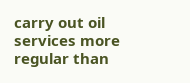carry out oil services more regular than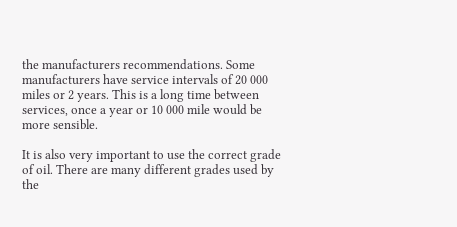the manufacturers recommendations. Some manufacturers have service intervals of 20 000 miles or 2 years. This is a long time between services, once a year or 10 000 mile would be more sensible.

It is also very important to use the correct grade of oil. There are many different grades used by the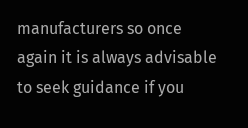manufacturers so once again it is always advisable to seek guidance if you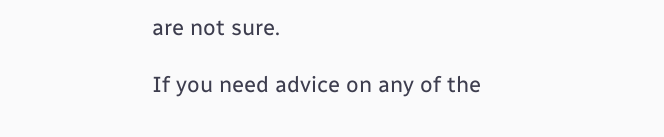are not sure.

If you need advice on any of the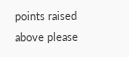points raised above please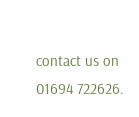contact us on 01694 722626.